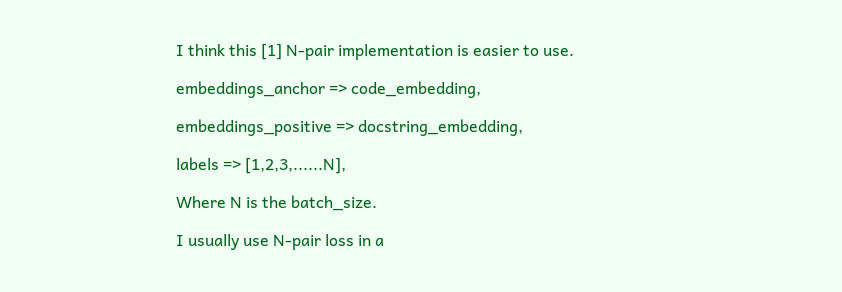I think this [1] N-pair implementation is easier to use.

embeddings_anchor => code_embedding,

embeddings_positive => docstring_embedding,

labels => [1,2,3,......N],

Where N is the batch_size.

I usually use N-pair loss in a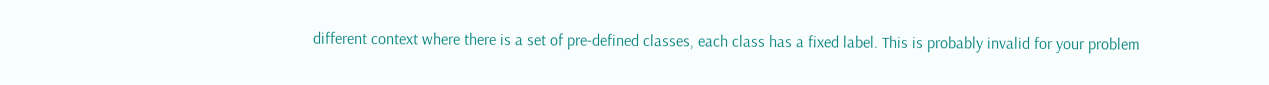different context where there is a set of pre-defined classes, each class has a fixed label. This is probably invalid for your problem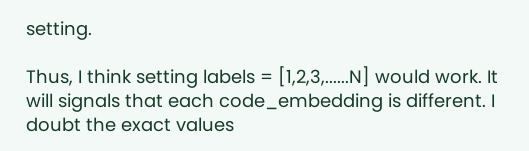setting.

Thus, I think setting labels = [1,2,3,......N] would work. It will signals that each code_embedding is different. I doubt the exact values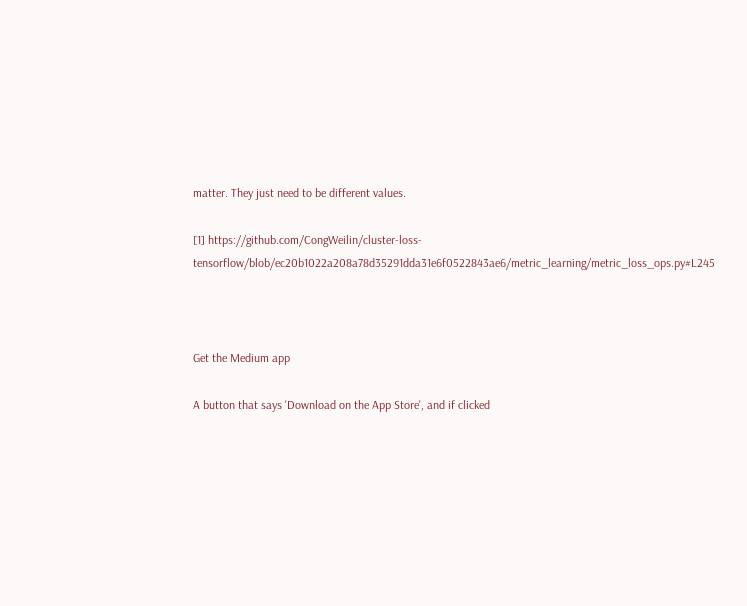matter. They just need to be different values.

[1] https://github.com/CongWeilin/cluster-loss-tensorflow/blob/ec20b1022a208a78d35291dda31e6f0522843ae6/metric_learning/metric_loss_ops.py#L245



Get the Medium app

A button that says 'Download on the App Store', and if clicked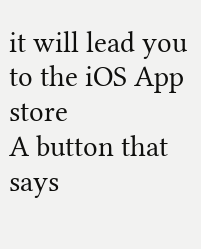it will lead you to the iOS App store
A button that says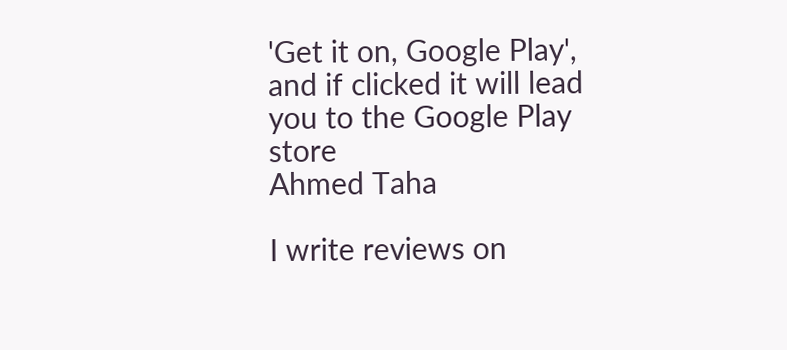'Get it on, Google Play', and if clicked it will lead you to the Google Play store
Ahmed Taha

I write reviews on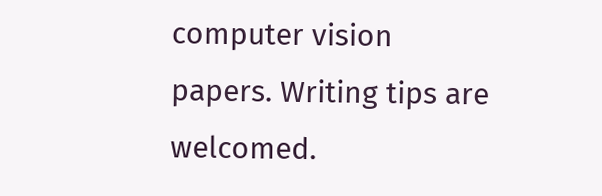computer vision papers. Writing tips are welcomed.